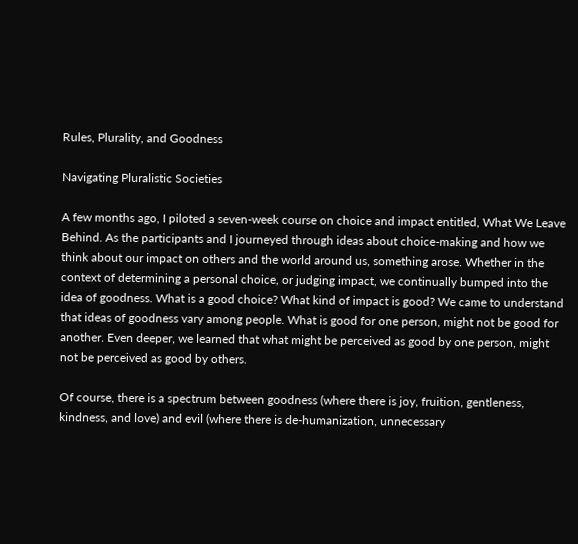Rules, Plurality, and Goodness

Navigating Pluralistic Societies

A few months ago, I piloted a seven-week course on choice and impact entitled, What We Leave Behind. As the participants and I journeyed through ideas about choice-making and how we think about our impact on others and the world around us, something arose. Whether in the context of determining a personal choice, or judging impact, we continually bumped into the idea of goodness. What is a good choice? What kind of impact is good? We came to understand that ideas of goodness vary among people. What is good for one person, might not be good for another. Even deeper, we learned that what might be perceived as good by one person, might not be perceived as good by others.

Of course, there is a spectrum between goodness (where there is joy, fruition, gentleness, kindness, and love) and evil (where there is de-humanization, unnecessary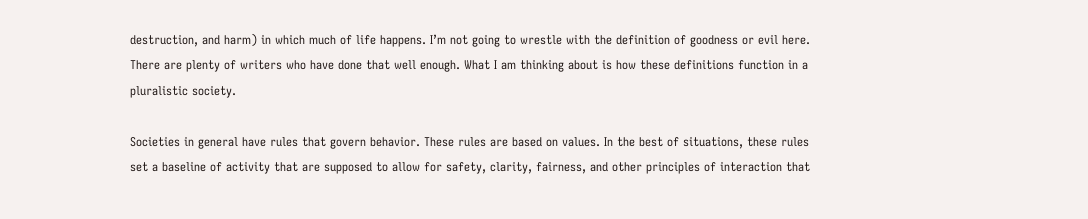destruction, and harm) in which much of life happens. I’m not going to wrestle with the definition of goodness or evil here. There are plenty of writers who have done that well enough. What I am thinking about is how these definitions function in a pluralistic society.

Societies in general have rules that govern behavior. These rules are based on values. In the best of situations, these rules set a baseline of activity that are supposed to allow for safety, clarity, fairness, and other principles of interaction that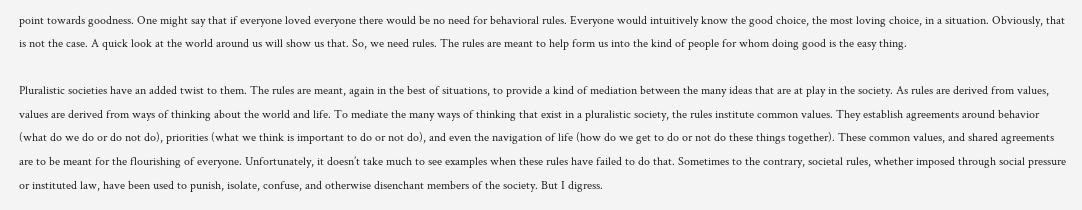point towards goodness. One might say that if everyone loved everyone there would be no need for behavioral rules. Everyone would intuitively know the good choice, the most loving choice, in a situation. Obviously, that is not the case. A quick look at the world around us will show us that. So, we need rules. The rules are meant to help form us into the kind of people for whom doing good is the easy thing.

Pluralistic societies have an added twist to them. The rules are meant, again in the best of situations, to provide a kind of mediation between the many ideas that are at play in the society. As rules are derived from values, values are derived from ways of thinking about the world and life. To mediate the many ways of thinking that exist in a pluralistic society, the rules institute common values. They establish agreements around behavior (what do we do or do not do), priorities (what we think is important to do or not do), and even the navigation of life (how do we get to do or not do these things together). These common values, and shared agreements are to be meant for the flourishing of everyone. Unfortunately, it doesn’t take much to see examples when these rules have failed to do that. Sometimes to the contrary, societal rules, whether imposed through social pressure or instituted law, have been used to punish, isolate, confuse, and otherwise disenchant members of the society. But I digress.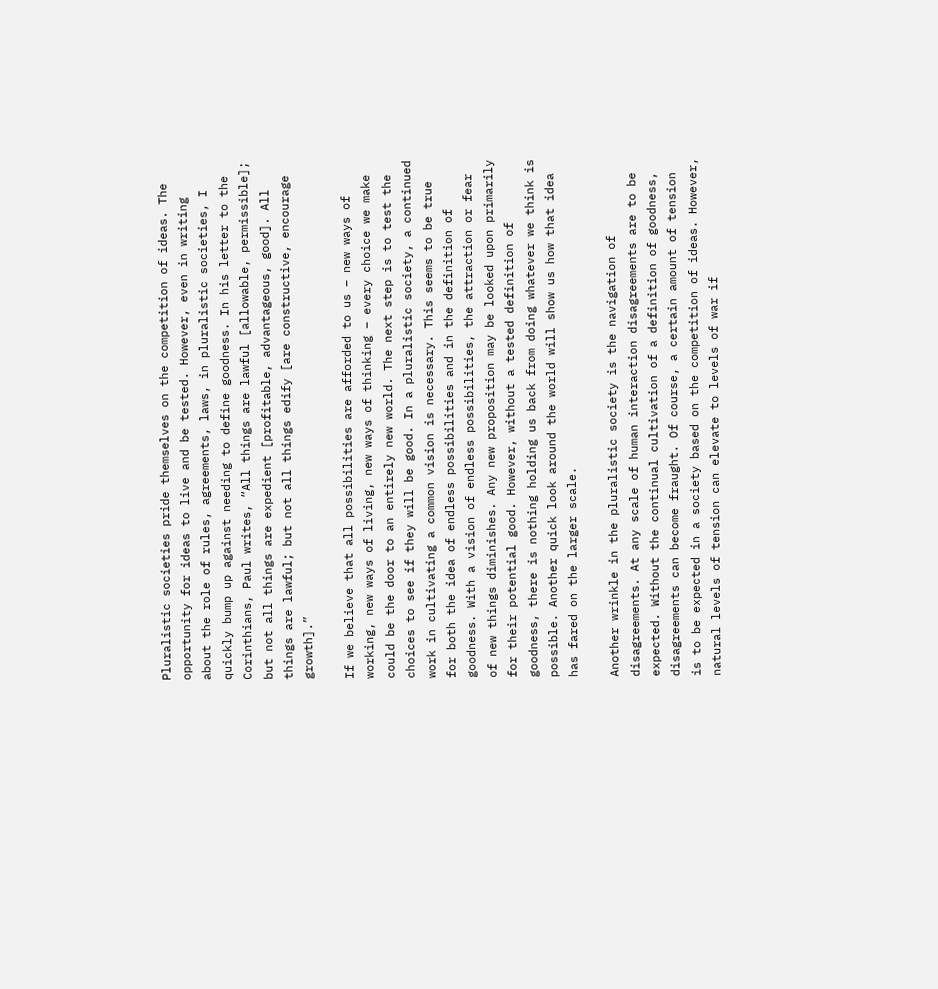Pluralistic societies pride themselves on the competition of ideas. The opportunity for ideas to live and be tested. However, even in writing about the role of rules, agreements, laws, in pluralistic societies, I quickly bump up against needing to define goodness. In his letter to the Corinthians, Paul writes, “All things are lawful [allowable, permissible]; but not all things are expedient [profitable, advantageous, good]. All things are lawful; but not all things edify [are constructive, encourage growth].”

If we believe that all possibilities are afforded to us – new ways of working, new ways of living, new ways of thinking – every choice we make could be the door to an entirely new world. The next step is to test the choices to see if they will be good. In a pluralistic society, a continued work in cultivating a common vision is necessary. This seems to be true for both the idea of endless possibilities and in the definition of goodness. With a vision of endless possibilities, the attraction or fear of new things diminishes. Any new proposition may be looked upon primarily for their potential good. However, without a tested definition of goodness, there is nothing holding us back from doing whatever we think is possible. Another quick look around the world will show us how that idea has fared on the larger scale.

Another wrinkle in the pluralistic society is the navigation of disagreements. At any scale of human interaction disagreements are to be expected. Without the continual cultivation of a definition of goodness, disagreements can become fraught. Of course, a certain amount of tension is to be expected in a society based on the competition of ideas. However, natural levels of tension can elevate to levels of war if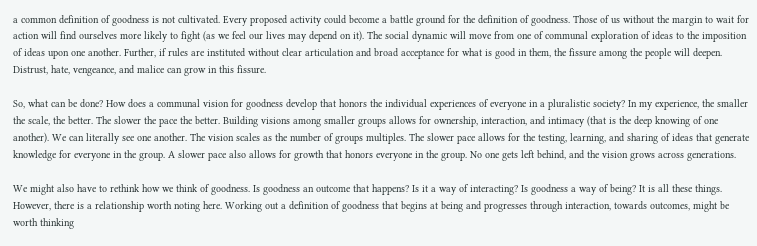a common definition of goodness is not cultivated. Every proposed activity could become a battle ground for the definition of goodness. Those of us without the margin to wait for action will find ourselves more likely to fight (as we feel our lives may depend on it). The social dynamic will move from one of communal exploration of ideas to the imposition of ideas upon one another. Further, if rules are instituted without clear articulation and broad acceptance for what is good in them, the fissure among the people will deepen. Distrust, hate, vengeance, and malice can grow in this fissure.

So, what can be done? How does a communal vision for goodness develop that honors the individual experiences of everyone in a pluralistic society? In my experience, the smaller the scale, the better. The slower the pace the better. Building visions among smaller groups allows for ownership, interaction, and intimacy (that is the deep knowing of one another). We can literally see one another. The vision scales as the number of groups multiples. The slower pace allows for the testing, learning, and sharing of ideas that generate knowledge for everyone in the group. A slower pace also allows for growth that honors everyone in the group. No one gets left behind, and the vision grows across generations.

We might also have to rethink how we think of goodness. Is goodness an outcome that happens? Is it a way of interacting? Is goodness a way of being? It is all these things. However, there is a relationship worth noting here. Working out a definition of goodness that begins at being and progresses through interaction, towards outcomes, might be worth thinking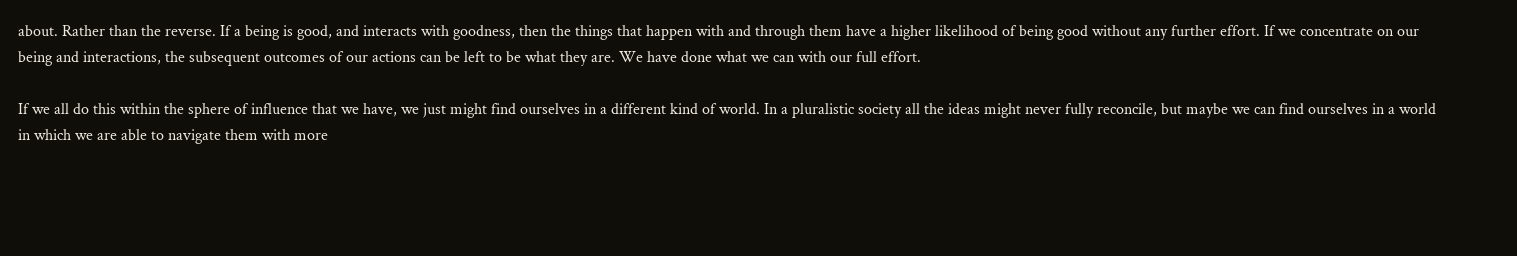about. Rather than the reverse. If a being is good, and interacts with goodness, then the things that happen with and through them have a higher likelihood of being good without any further effort. If we concentrate on our being and interactions, the subsequent outcomes of our actions can be left to be what they are. We have done what we can with our full effort.

If we all do this within the sphere of influence that we have, we just might find ourselves in a different kind of world. In a pluralistic society all the ideas might never fully reconcile, but maybe we can find ourselves in a world in which we are able to navigate them with more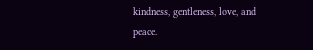kindness, gentleness, love, and peace.